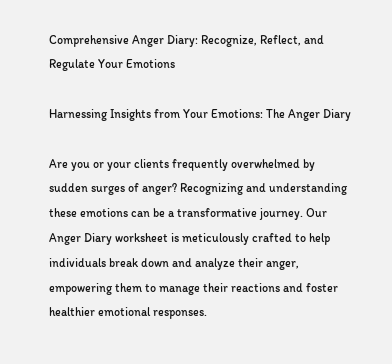Comprehensive Anger Diary: Recognize, Reflect, and Regulate Your Emotions

Harnessing Insights from Your Emotions: The Anger Diary

Are you or your clients frequently overwhelmed by sudden surges of anger? Recognizing and understanding these emotions can be a transformative journey. Our Anger Diary worksheet is meticulously crafted to help individuals break down and analyze their anger, empowering them to manage their reactions and foster healthier emotional responses.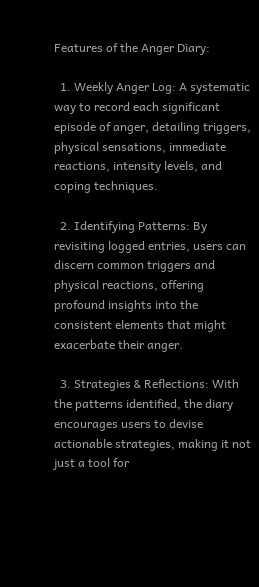Features of the Anger Diary:

  1. Weekly Anger Log: A systematic way to record each significant episode of anger, detailing triggers, physical sensations, immediate reactions, intensity levels, and coping techniques.

  2. Identifying Patterns: By revisiting logged entries, users can discern common triggers and physical reactions, offering profound insights into the consistent elements that might exacerbate their anger.

  3. Strategies & Reflections: With the patterns identified, the diary encourages users to devise actionable strategies, making it not just a tool for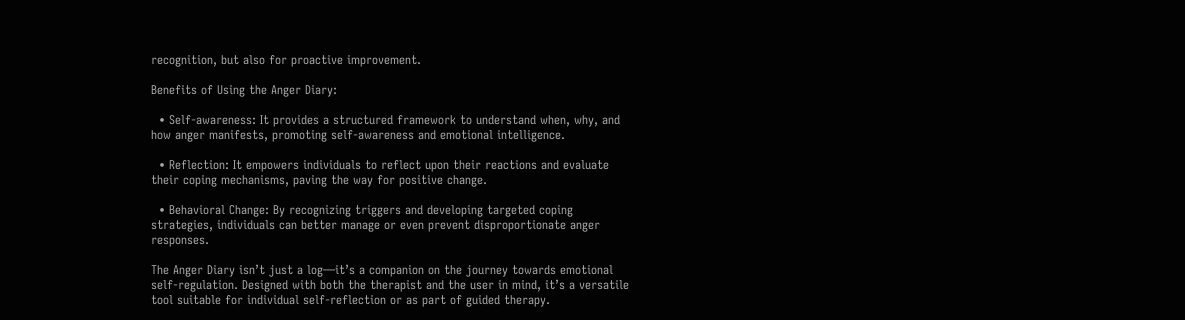recognition, but also for proactive improvement.

Benefits of Using the Anger Diary:

  • Self-awareness: It provides a structured framework to understand when, why, and how anger manifests, promoting self-awareness and emotional intelligence.

  • Reflection: It empowers individuals to reflect upon their reactions and evaluate their coping mechanisms, paving the way for positive change.

  • Behavioral Change: By recognizing triggers and developing targeted coping strategies, individuals can better manage or even prevent disproportionate anger responses.

The Anger Diary isn’t just a log—it’s a companion on the journey towards emotional self-regulation. Designed with both the therapist and the user in mind, it’s a versatile tool suitable for individual self-reflection or as part of guided therapy.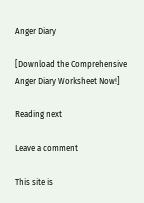Anger Diary

[Download the Comprehensive Anger Diary Worksheet Now!]

Reading next

Leave a comment

This site is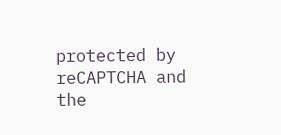protected by reCAPTCHA and the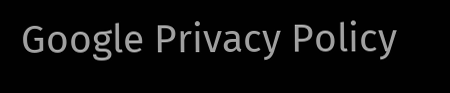Google Privacy Policy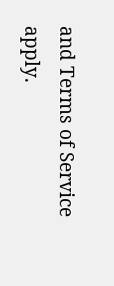and Terms of Service apply.